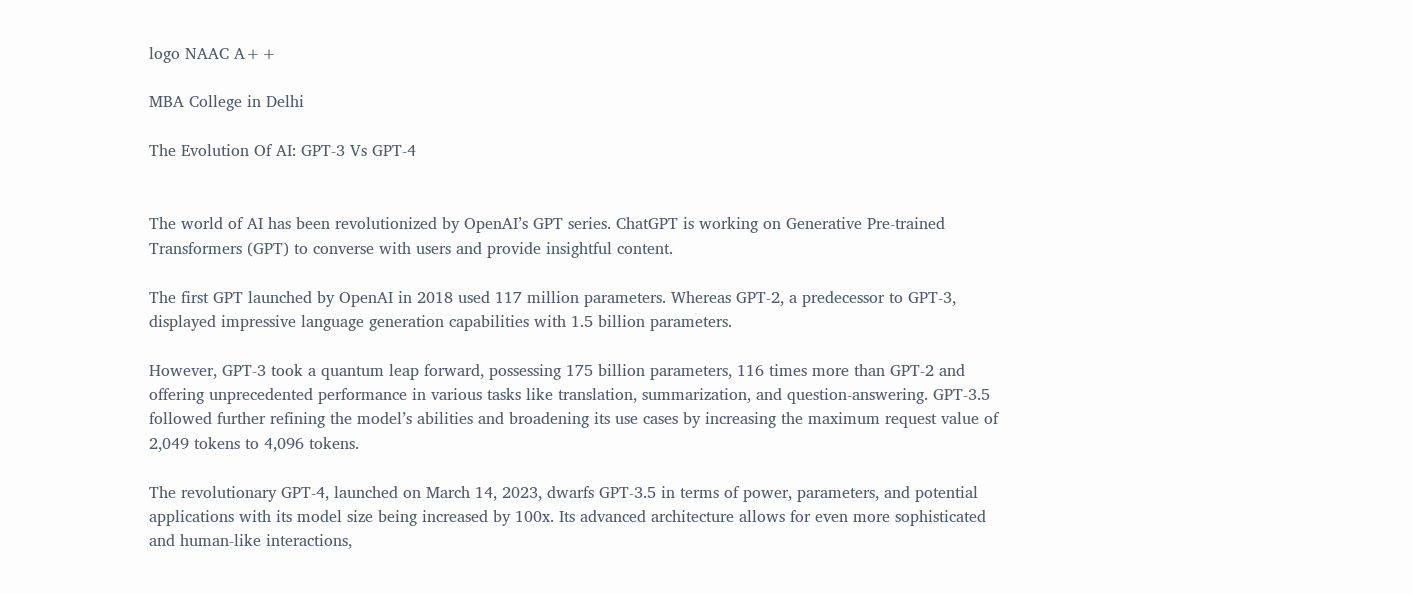logo NAAC A++

MBA College in Delhi

The Evolution Of AI: GPT-3 Vs GPT-4


The world of AI has been revolutionized by OpenAI’s GPT series. ChatGPT is working on Generative Pre-trained Transformers (GPT) to converse with users and provide insightful content.

The first GPT launched by OpenAI in 2018 used 117 million parameters. Whereas GPT-2, a predecessor to GPT-3, displayed impressive language generation capabilities with 1.5 billion parameters.

However, GPT-3 took a quantum leap forward, possessing 175 billion parameters, 116 times more than GPT-2 and offering unprecedented performance in various tasks like translation, summarization, and question-answering. GPT-3.5 followed further refining the model’s abilities and broadening its use cases by increasing the maximum request value of 2,049 tokens to 4,096 tokens.

The revolutionary GPT-4, launched on March 14, 2023, dwarfs GPT-3.5 in terms of power, parameters, and potential applications with its model size being increased by 100x. Its advanced architecture allows for even more sophisticated and human-like interactions,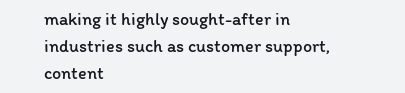making it highly sought-after in industries such as customer support, content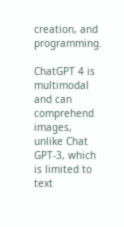creation, and programming.

ChatGPT 4 is multimodal and can comprehend images, unlike Chat GPT-3, which is limited to text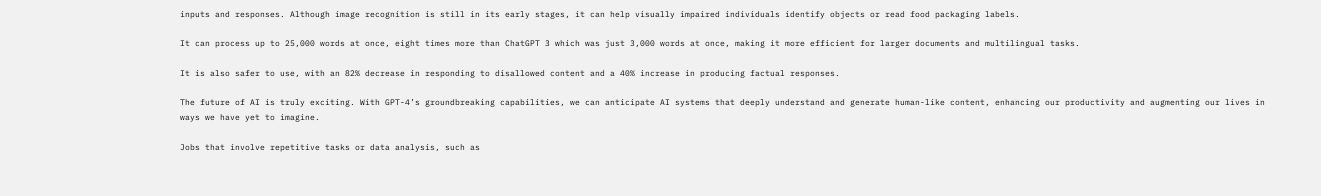inputs and responses. Although image recognition is still in its early stages, it can help visually impaired individuals identify objects or read food packaging labels.

It can process up to 25,000 words at once, eight times more than ChatGPT 3 which was just 3,000 words at once, making it more efficient for larger documents and multilingual tasks.

It is also safer to use, with an 82% decrease in responding to disallowed content and a 40% increase in producing factual responses.

The future of AI is truly exciting. With GPT-4’s groundbreaking capabilities, we can anticipate AI systems that deeply understand and generate human-like content, enhancing our productivity and augmenting our lives in ways we have yet to imagine.

Jobs that involve repetitive tasks or data analysis, such as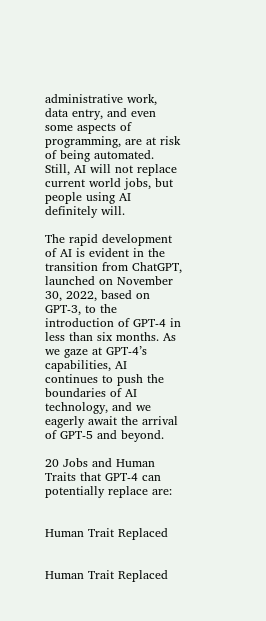administrative work, data entry, and even some aspects of programming, are at risk of being automated. Still, AI will not replace current world jobs, but people using AI definitely will.

The rapid development of AI is evident in the transition from ChatGPT, launched on November 30, 2022, based on GPT-3, to the introduction of GPT-4 in less than six months. As we gaze at GPT-4’s capabilities, AI continues to push the boundaries of AI technology, and we eagerly await the arrival of GPT-5 and beyond.

20 Jobs and Human Traits that GPT-4 can potentially replace are:


Human Trait Replaced


Human Trait Replaced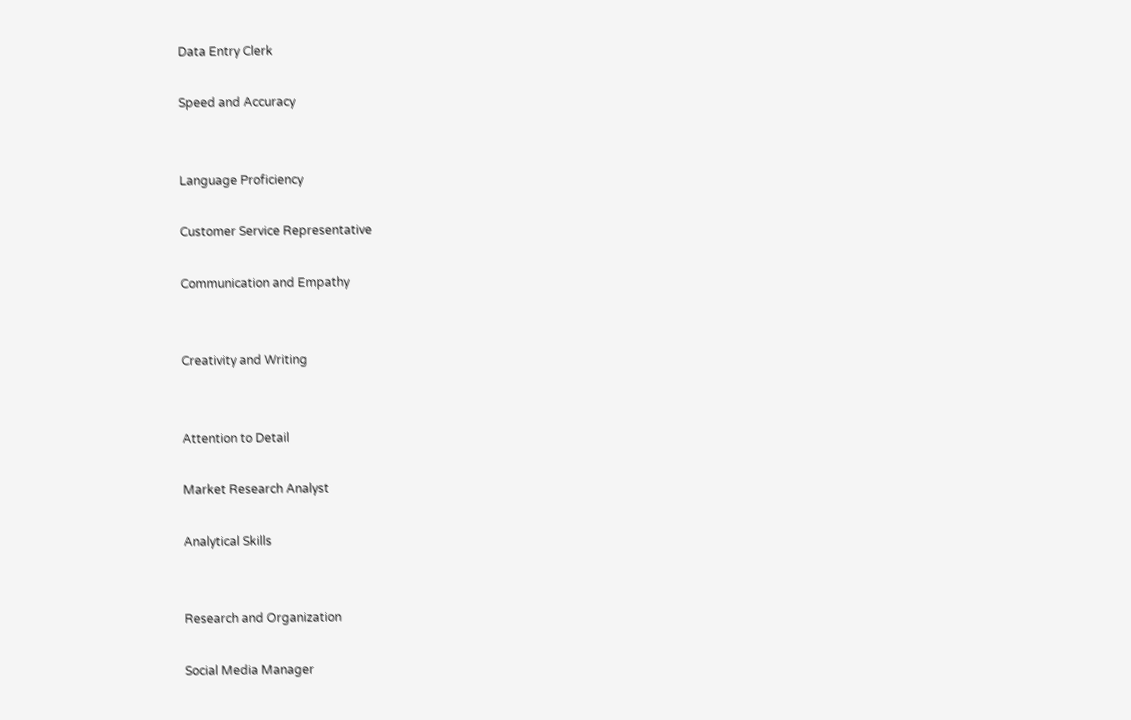Data Entry Clerk

Speed and Accuracy


Language Proficiency

Customer Service Representative

Communication and Empathy


Creativity and Writing


Attention to Detail

Market Research Analyst

Analytical Skills


Research and Organization

Social Media Manager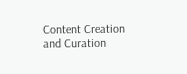Content Creation and Curation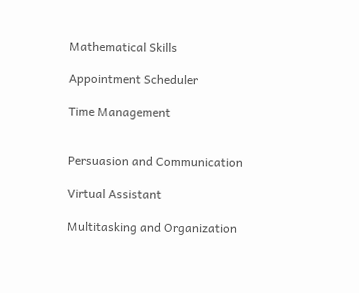Mathematical Skills

Appointment Scheduler

Time Management


Persuasion and Communication

Virtual Assistant

Multitasking and Organization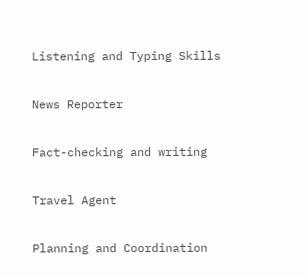Listening and Typing Skills

News Reporter

Fact-checking and writing

Travel Agent

Planning and Coordination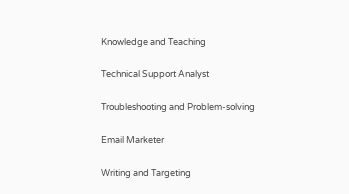Knowledge and Teaching

Technical Support Analyst

Troubleshooting and Problem-solving

Email Marketer

Writing and Targeting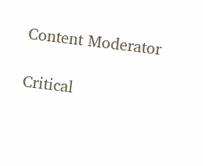Content Moderator

Critical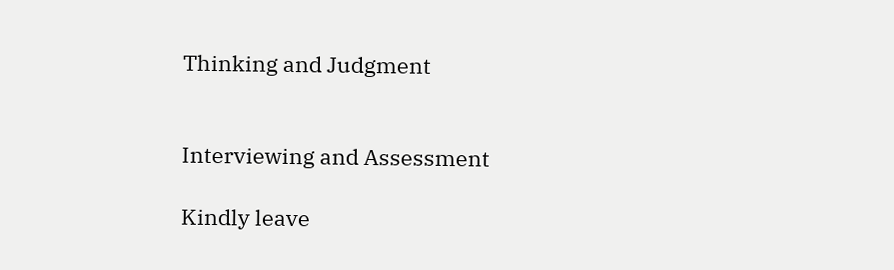Thinking and Judgment


Interviewing and Assessment

Kindly leave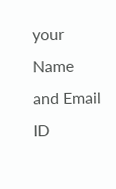your Name and Email ID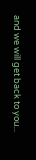and we will get back to you...